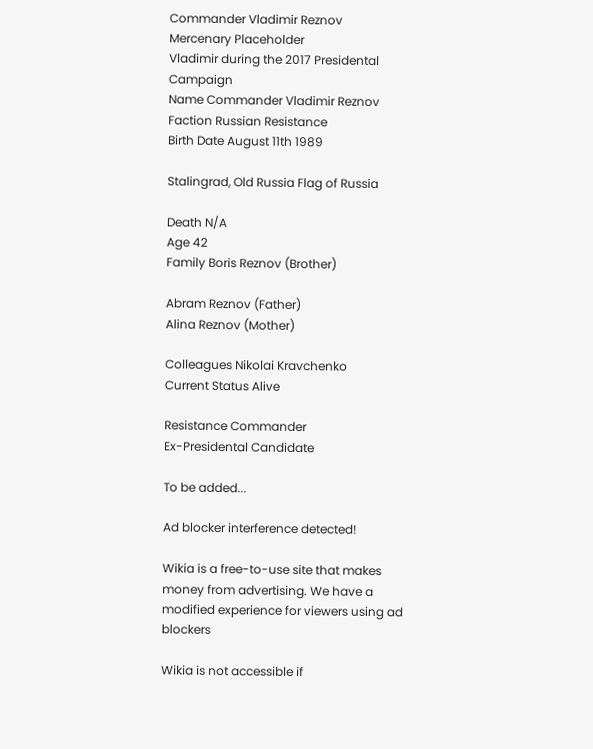Commander Vladimir Reznov
Mercenary Placeholder
Vladimir during the 2017 Presidental Campaign
Name Commander Vladimir Reznov
Faction Russian Resistance
Birth Date August 11th 1989

Stalingrad, Old Russia Flag of Russia

Death N/A
Age 42
Family Boris Reznov (Brother)

Abram Reznov (Father)
Alina Reznov (Mother)

Colleagues Nikolai Kravchenko
Current Status Alive

Resistance Commander
Ex-Presidental Candidate

To be added...

Ad blocker interference detected!

Wikia is a free-to-use site that makes money from advertising. We have a modified experience for viewers using ad blockers

Wikia is not accessible if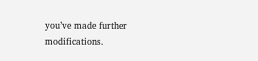you’ve made further modifications.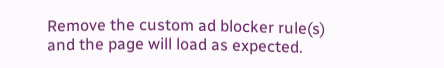Remove the custom ad blocker rule(s) and the page will load as expected.